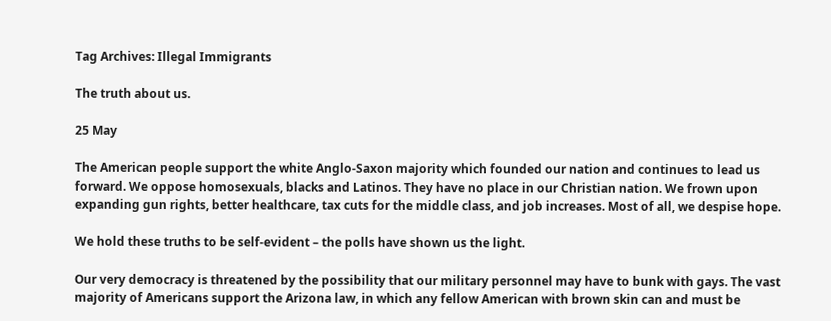Tag Archives: Illegal Immigrants

The truth about us.

25 May

The American people support the white Anglo-Saxon majority which founded our nation and continues to lead us forward. We oppose homosexuals, blacks and Latinos. They have no place in our Christian nation. We frown upon expanding gun rights, better healthcare, tax cuts for the middle class, and job increases. Most of all, we despise hope.

We hold these truths to be self-evident – the polls have shown us the light.

Our very democracy is threatened by the possibility that our military personnel may have to bunk with gays. The vast majority of Americans support the Arizona law, in which any fellow American with brown skin can and must be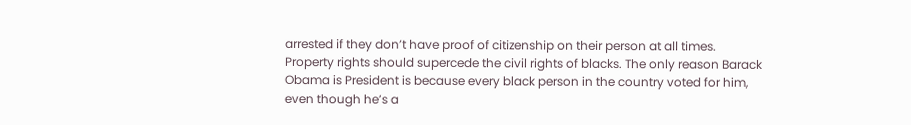arrested if they don’t have proof of citizenship on their person at all times. Property rights should supercede the civil rights of blacks. The only reason Barack Obama is President is because every black person in the country voted for him, even though he’s a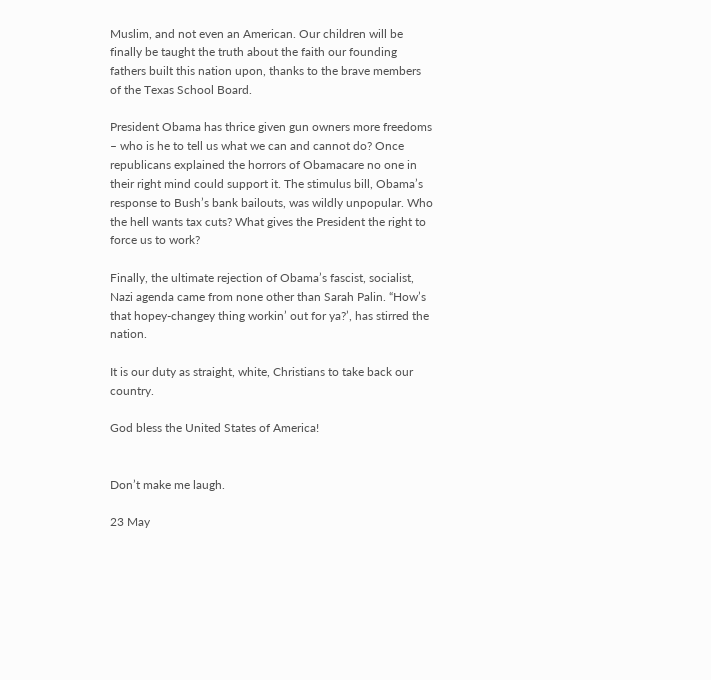Muslim, and not even an American. Our children will be finally be taught the truth about the faith our founding fathers built this nation upon, thanks to the brave members of the Texas School Board.

President Obama has thrice given gun owners more freedoms – who is he to tell us what we can and cannot do? Once republicans explained the horrors of Obamacare no one in their right mind could support it. The stimulus bill, Obama’s response to Bush’s bank bailouts, was wildly unpopular. Who the hell wants tax cuts? What gives the President the right to force us to work?

Finally, the ultimate rejection of Obama’s fascist, socialist, Nazi agenda came from none other than Sarah Palin. “How’s that hopey-changey thing workin’ out for ya?’, has stirred the nation.

It is our duty as straight, white, Christians to take back our country.

God bless the United States of America!


Don’t make me laugh.

23 May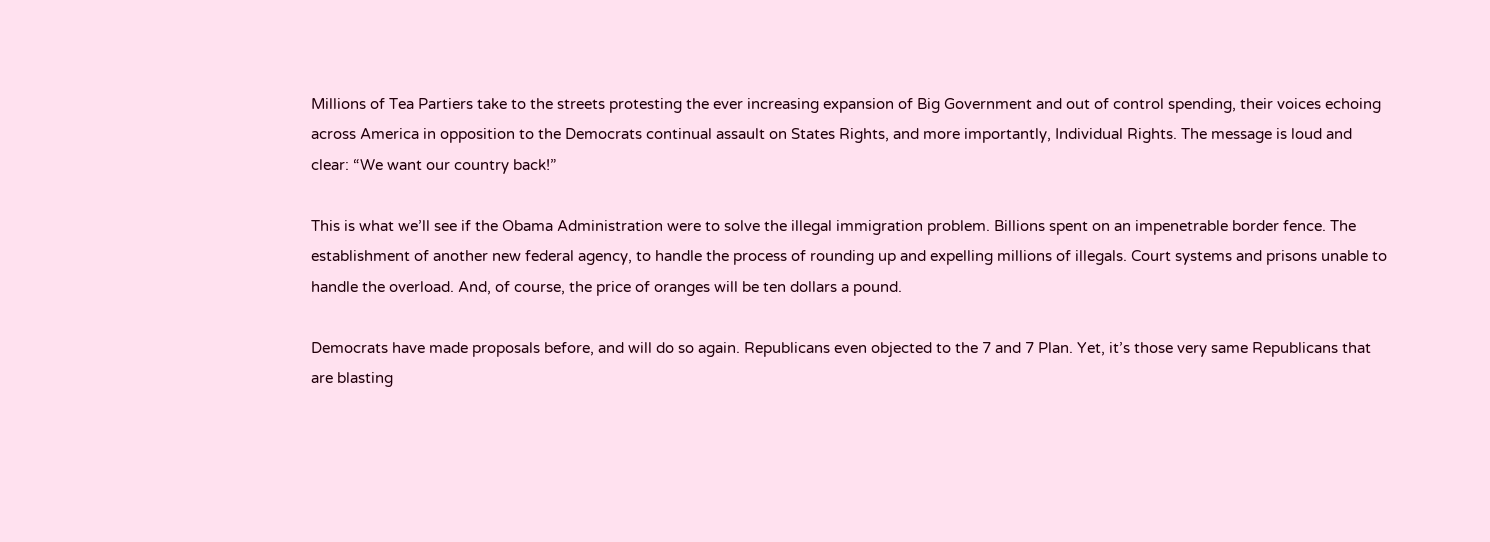Millions of Tea Partiers take to the streets protesting the ever increasing expansion of Big Government and out of control spending, their voices echoing across America in opposition to the Democrats continual assault on States Rights, and more importantly, Individual Rights. The message is loud and clear: “We want our country back!”

This is what we’ll see if the Obama Administration were to solve the illegal immigration problem. Billions spent on an impenetrable border fence. The establishment of another new federal agency, to handle the process of rounding up and expelling millions of illegals. Court systems and prisons unable to handle the overload. And, of course, the price of oranges will be ten dollars a pound.

Democrats have made proposals before, and will do so again. Republicans even objected to the 7 and 7 Plan. Yet, it’s those very same Republicans that are blasting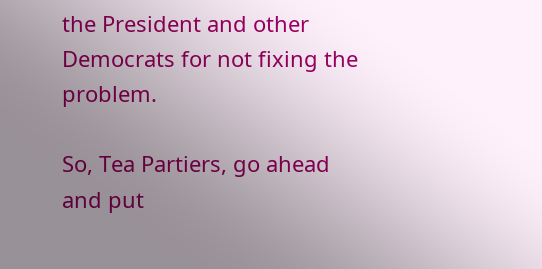the President and other Democrats for not fixing the problem.

So, Tea Partiers, go ahead and put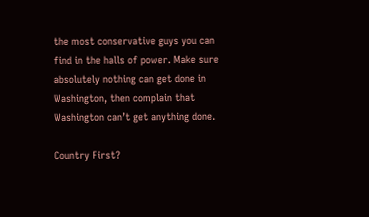the most conservative guys you can find in the halls of power. Make sure absolutely nothing can get done in Washington, then complain that Washington can’t get anything done.

Country First?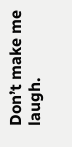Don’t make me laugh.